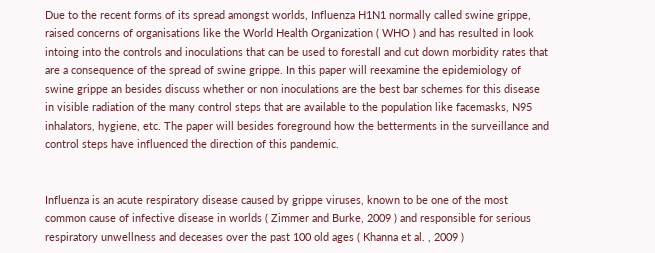Due to the recent forms of its spread amongst worlds, Influenza H1N1 normally called swine grippe, raised concerns of organisations like the World Health Organization ( WHO ) and has resulted in look intoing into the controls and inoculations that can be used to forestall and cut down morbidity rates that are a consequence of the spread of swine grippe. In this paper will reexamine the epidemiology of swine grippe an besides discuss whether or non inoculations are the best bar schemes for this disease in visible radiation of the many control steps that are available to the population like facemasks, N95 inhalators, hygiene, etc. The paper will besides foreground how the betterments in the surveillance and control steps have influenced the direction of this pandemic.


Influenza is an acute respiratory disease caused by grippe viruses, known to be one of the most common cause of infective disease in worlds ( Zimmer and Burke, 2009 ) and responsible for serious respiratory unwellness and deceases over the past 100 old ages ( Khanna et al. , 2009 )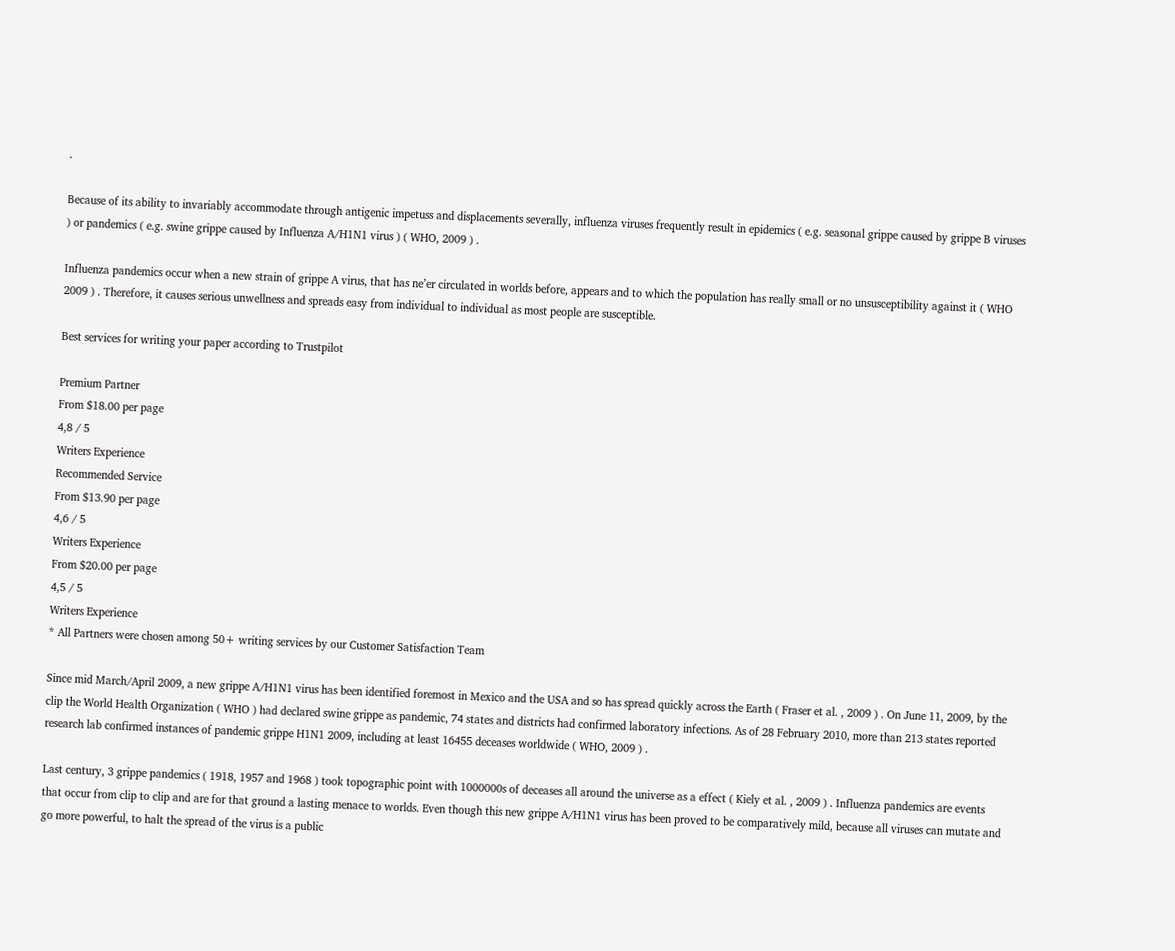.

Because of its ability to invariably accommodate through antigenic impetuss and displacements severally, influenza viruses frequently result in epidemics ( e.g. seasonal grippe caused by grippe B viruses ) or pandemics ( e.g. swine grippe caused by Influenza A/H1N1 virus ) ( WHO, 2009 ) .

Influenza pandemics occur when a new strain of grippe A virus, that has ne’er circulated in worlds before, appears and to which the population has really small or no unsusceptibility against it ( WHO 2009 ) . Therefore, it causes serious unwellness and spreads easy from individual to individual as most people are susceptible.

Best services for writing your paper according to Trustpilot

Premium Partner
From $18.00 per page
4,8 / 5
Writers Experience
Recommended Service
From $13.90 per page
4,6 / 5
Writers Experience
From $20.00 per page
4,5 / 5
Writers Experience
* All Partners were chosen among 50+ writing services by our Customer Satisfaction Team

Since mid March/April 2009, a new grippe A/H1N1 virus has been identified foremost in Mexico and the USA and so has spread quickly across the Earth ( Fraser et al. , 2009 ) . On June 11, 2009, by the clip the World Health Organization ( WHO ) had declared swine grippe as pandemic, 74 states and districts had confirmed laboratory infections. As of 28 February 2010, more than 213 states reported research lab confirmed instances of pandemic grippe H1N1 2009, including at least 16455 deceases worldwide ( WHO, 2009 ) .

Last century, 3 grippe pandemics ( 1918, 1957 and 1968 ) took topographic point with 1000000s of deceases all around the universe as a effect ( Kiely et al. , 2009 ) . Influenza pandemics are events that occur from clip to clip and are for that ground a lasting menace to worlds. Even though this new grippe A/H1N1 virus has been proved to be comparatively mild, because all viruses can mutate and go more powerful, to halt the spread of the virus is a public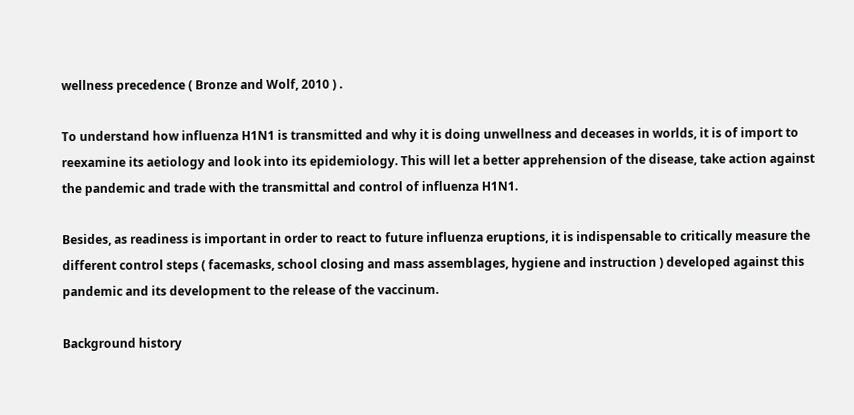wellness precedence ( Bronze and Wolf, 2010 ) .

To understand how influenza H1N1 is transmitted and why it is doing unwellness and deceases in worlds, it is of import to reexamine its aetiology and look into its epidemiology. This will let a better apprehension of the disease, take action against the pandemic and trade with the transmittal and control of influenza H1N1.

Besides, as readiness is important in order to react to future influenza eruptions, it is indispensable to critically measure the different control steps ( facemasks, school closing and mass assemblages, hygiene and instruction ) developed against this pandemic and its development to the release of the vaccinum.

Background history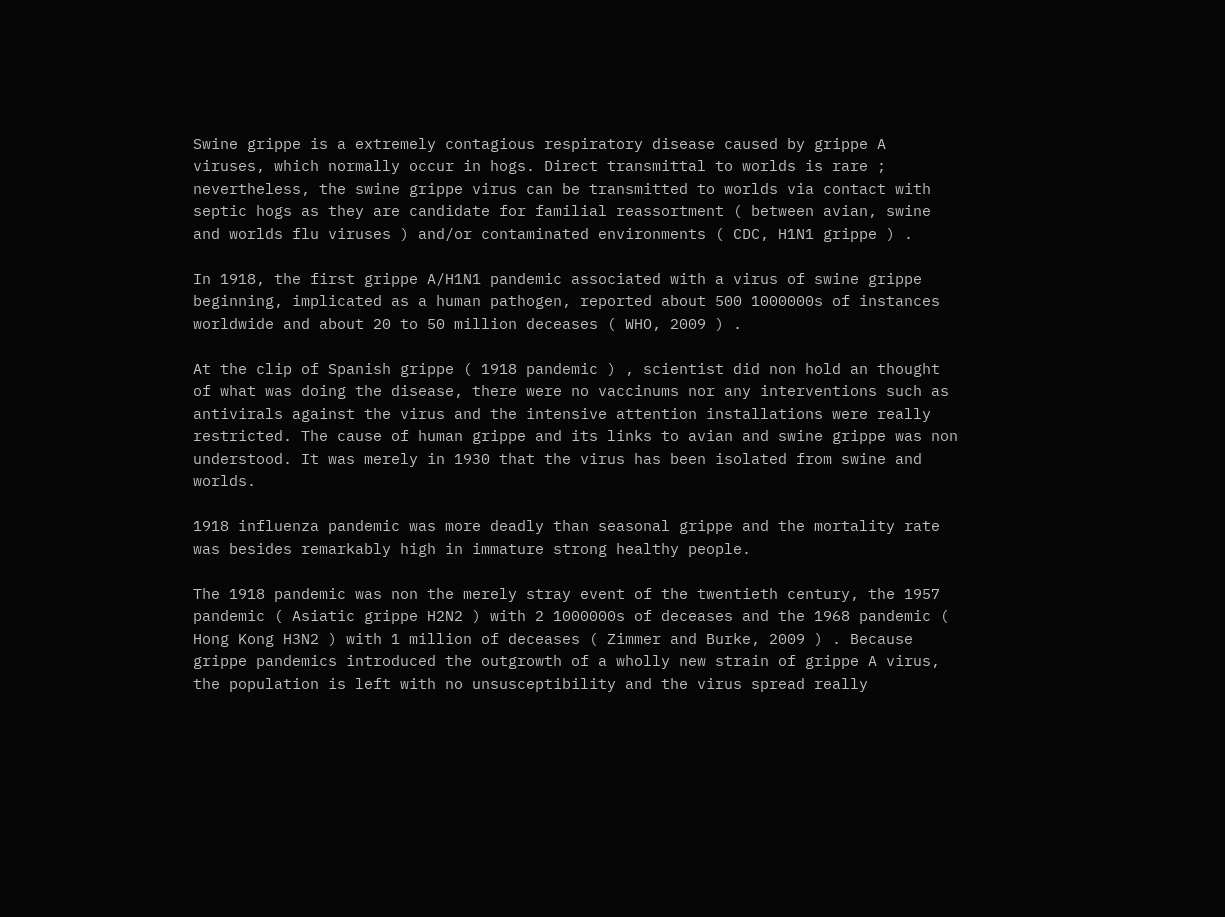Swine grippe is a extremely contagious respiratory disease caused by grippe A viruses, which normally occur in hogs. Direct transmittal to worlds is rare ; nevertheless, the swine grippe virus can be transmitted to worlds via contact with septic hogs as they are candidate for familial reassortment ( between avian, swine and worlds flu viruses ) and/or contaminated environments ( CDC, H1N1 grippe ) .

In 1918, the first grippe A/H1N1 pandemic associated with a virus of swine grippe beginning, implicated as a human pathogen, reported about 500 1000000s of instances worldwide and about 20 to 50 million deceases ( WHO, 2009 ) .

At the clip of Spanish grippe ( 1918 pandemic ) , scientist did non hold an thought of what was doing the disease, there were no vaccinums nor any interventions such as antivirals against the virus and the intensive attention installations were really restricted. The cause of human grippe and its links to avian and swine grippe was non understood. It was merely in 1930 that the virus has been isolated from swine and worlds.

1918 influenza pandemic was more deadly than seasonal grippe and the mortality rate was besides remarkably high in immature strong healthy people.

The 1918 pandemic was non the merely stray event of the twentieth century, the 1957 pandemic ( Asiatic grippe H2N2 ) with 2 1000000s of deceases and the 1968 pandemic ( Hong Kong H3N2 ) with 1 million of deceases ( Zimmer and Burke, 2009 ) . Because grippe pandemics introduced the outgrowth of a wholly new strain of grippe A virus, the population is left with no unsusceptibility and the virus spread really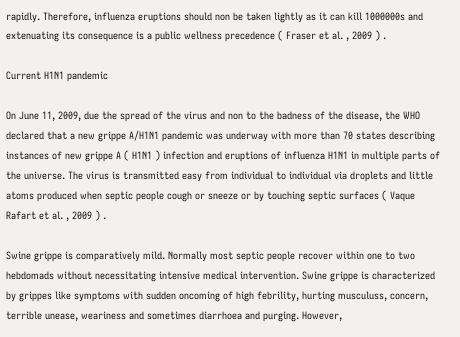rapidly. Therefore, influenza eruptions should non be taken lightly as it can kill 1000000s and extenuating its consequence is a public wellness precedence ( Fraser et al. , 2009 ) .

Current H1N1 pandemic

On June 11, 2009, due the spread of the virus and non to the badness of the disease, the WHO declared that a new grippe A/H1N1 pandemic was underway with more than 70 states describing instances of new grippe A ( H1N1 ) infection and eruptions of influenza H1N1 in multiple parts of the universe. The virus is transmitted easy from individual to individual via droplets and little atoms produced when septic people cough or sneeze or by touching septic surfaces ( Vaque Rafart et al. , 2009 ) .

Swine grippe is comparatively mild. Normally most septic people recover within one to two hebdomads without necessitating intensive medical intervention. Swine grippe is characterized by grippes like symptoms with sudden oncoming of high febrility, hurting musculuss, concern, terrible unease, weariness and sometimes diarrhoea and purging. However,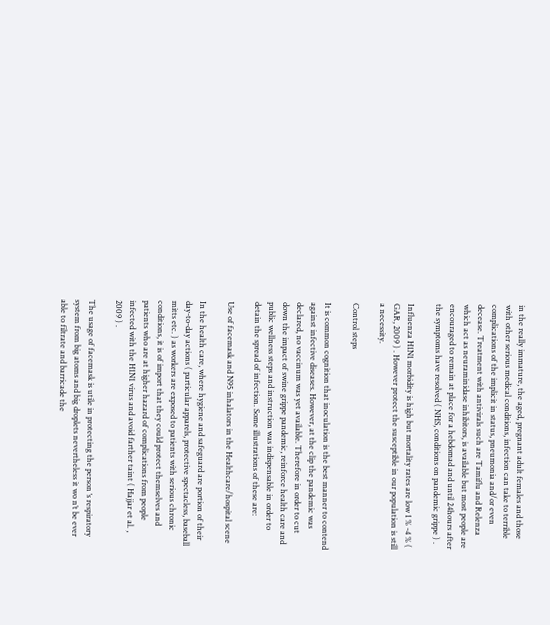in the really immature, the aged, pregnant adult females and those with other serious medical conditions, infection can take to terrible complications of the implicit in status, pneumonia and/or even decease. Treatment with antivirals such are Tamiflu and Relenza which act as neuraminidase inhibitors, is available but most people are encouraged to remain at place for a hebdomad and until 24hours after the symptoms have resolved ( NHS, conditions on pandemic grippe ) .

Influenza H1N1 morbidity is high but mortality rates are low 1 % -4 % ( GAR, 2009 ) . However protect the susceptible in our population is still a necessity.

Control steps

It is common cognition that inoculation is the best manner to contend against infective diseases. However, at the clip the pandemic was declared, no vaccinum was yet available. Therefore in order to cut down the impact of swine grippe pandemic, reinforce health care and public wellness steps and instruction was indispensable in order to detain the spread of infection. Some illustrations of these are:

Use of facemask and N95 inhalators in the Healthcare/hospital scene

In the health care, where hygiene and safeguard are portion of their day-to-day actions ( particular apparels, protective spectacless, baseball mitts etc. ) as workers are exposed to patients with serious chronic conditions, it is of import that they could protect themselves and patients who are at higher hazard of complications from people infected with the H1N1 virus and avoid farther taint ( Hajjar et al. , 2009 ) .

The usage of facemask is utile in protecting the person ‘s respiratory system from big atoms and big droplets nevertheless it wo n’t be ever able to filtrate and barricade the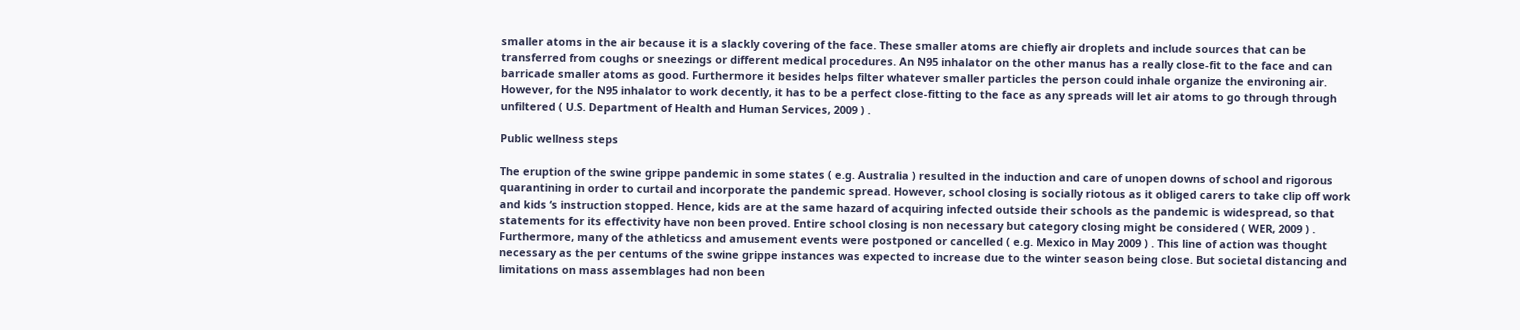smaller atoms in the air because it is a slackly covering of the face. These smaller atoms are chiefly air droplets and include sources that can be transferred from coughs or sneezings or different medical procedures. An N95 inhalator on the other manus has a really close-fit to the face and can barricade smaller atoms as good. Furthermore it besides helps filter whatever smaller particles the person could inhale organize the environing air. However, for the N95 inhalator to work decently, it has to be a perfect close-fitting to the face as any spreads will let air atoms to go through through unfiltered ( U.S. Department of Health and Human Services, 2009 ) .

Public wellness steps

The eruption of the swine grippe pandemic in some states ( e.g. Australia ) resulted in the induction and care of unopen downs of school and rigorous quarantining in order to curtail and incorporate the pandemic spread. However, school closing is socially riotous as it obliged carers to take clip off work and kids ‘s instruction stopped. Hence, kids are at the same hazard of acquiring infected outside their schools as the pandemic is widespread, so that statements for its effectivity have non been proved. Entire school closing is non necessary but category closing might be considered ( WER, 2009 ) . Furthermore, many of the athleticss and amusement events were postponed or cancelled ( e.g. Mexico in May 2009 ) . This line of action was thought necessary as the per centums of the swine grippe instances was expected to increase due to the winter season being close. But societal distancing and limitations on mass assemblages had non been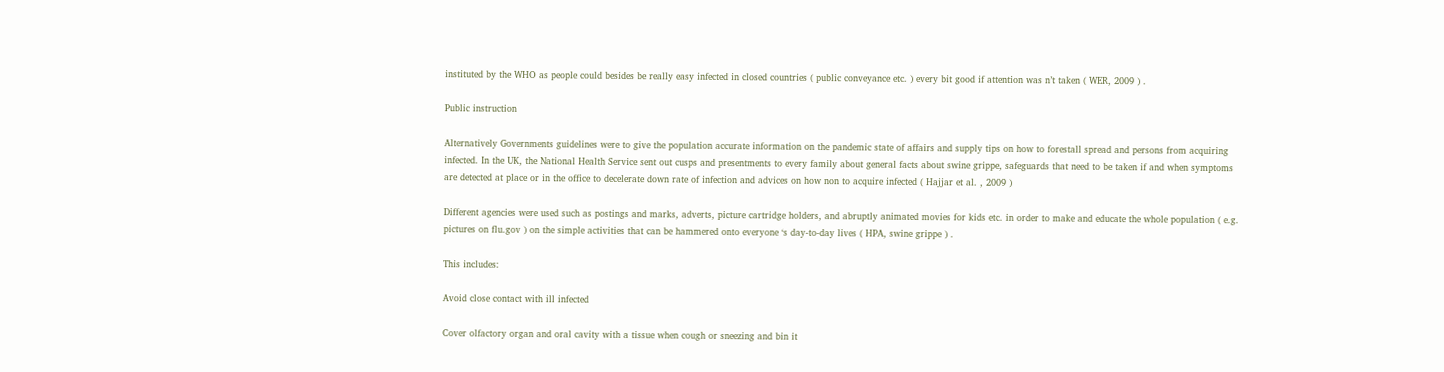instituted by the WHO as people could besides be really easy infected in closed countries ( public conveyance etc. ) every bit good if attention was n’t taken ( WER, 2009 ) .

Public instruction

Alternatively Governments guidelines were to give the population accurate information on the pandemic state of affairs and supply tips on how to forestall spread and persons from acquiring infected. In the UK, the National Health Service sent out cusps and presentments to every family about general facts about swine grippe, safeguards that need to be taken if and when symptoms are detected at place or in the office to decelerate down rate of infection and advices on how non to acquire infected ( Hajjar et al. , 2009 )

Different agencies were used such as postings and marks, adverts, picture cartridge holders, and abruptly animated movies for kids etc. in order to make and educate the whole population ( e.g. pictures on flu.gov ) on the simple activities that can be hammered onto everyone ‘s day-to-day lives ( HPA, swine grippe ) .

This includes:

Avoid close contact with ill infected

Cover olfactory organ and oral cavity with a tissue when cough or sneezing and bin it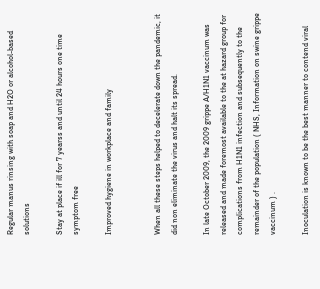Regular manus rinsing with soap and H2O or alcohol-based solutions

Stay at place if ill for 7 yearss and until 24 hours one time symptom free

Improved hygiene in workplace and family


When all these steps helped to decelerate down the pandemic, it did non eliminate the virus and halt its spread.

In late October 2009, the 2009 grippe A/H1N1 vaccinum was released and made foremost available to the at hazard group for complications from H1N1 infection and subsequently to the remainder of the population ( NHS, Information on swine grippe vaccinum ) .

Inoculation is known to be the best manner to contend viral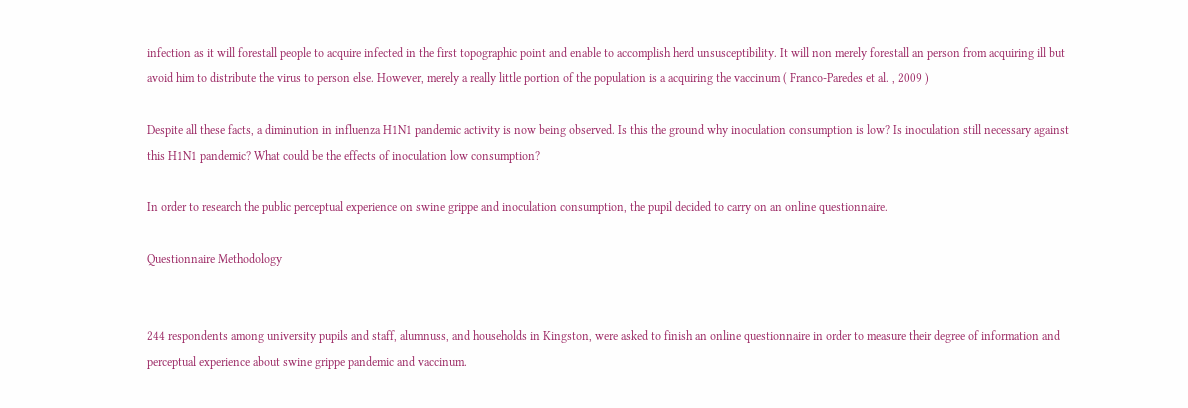infection as it will forestall people to acquire infected in the first topographic point and enable to accomplish herd unsusceptibility. It will non merely forestall an person from acquiring ill but avoid him to distribute the virus to person else. However, merely a really little portion of the population is a acquiring the vaccinum ( Franco-Paredes et al. , 2009 )

Despite all these facts, a diminution in influenza H1N1 pandemic activity is now being observed. Is this the ground why inoculation consumption is low? Is inoculation still necessary against this H1N1 pandemic? What could be the effects of inoculation low consumption?

In order to research the public perceptual experience on swine grippe and inoculation consumption, the pupil decided to carry on an online questionnaire.

Questionnaire Methodology


244 respondents among university pupils and staff, alumnuss, and households in Kingston, were asked to finish an online questionnaire in order to measure their degree of information and perceptual experience about swine grippe pandemic and vaccinum.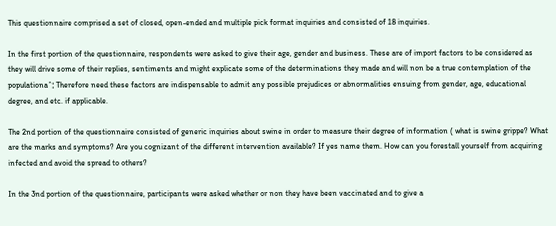This questionnaire comprised a set of closed, open-ended and multiple pick format inquiries and consisted of 18 inquiries.

In the first portion of the questionnaire, respondents were asked to give their age, gender and business. These are of import factors to be considered as they will drive some of their replies, sentiments and might explicate some of the determinations they made and will non be a true contemplation of the populationaˆ¦ Therefore need these factors are indispensable to admit any possible prejudices or abnormalities ensuing from gender, age, educational degree, and etc. if applicable.

The 2nd portion of the questionnaire consisted of generic inquiries about swine in order to measure their degree of information ( what is swine grippe? What are the marks and symptoms? Are you cognizant of the different intervention available? If yes name them. How can you forestall yourself from acquiring infected and avoid the spread to others?

In the 3nd portion of the questionnaire, participants were asked whether or non they have been vaccinated and to give a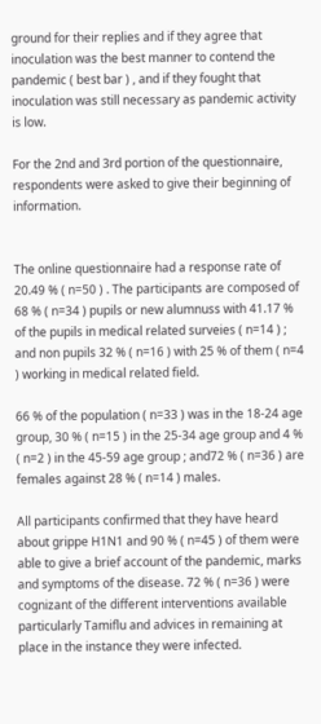ground for their replies and if they agree that inoculation was the best manner to contend the pandemic ( best bar ) , and if they fought that inoculation was still necessary as pandemic activity is low.

For the 2nd and 3rd portion of the questionnaire, respondents were asked to give their beginning of information.


The online questionnaire had a response rate of 20.49 % ( n=50 ) . The participants are composed of 68 % ( n=34 ) pupils or new alumnuss with 41.17 % of the pupils in medical related surveies ( n=14 ) ; and non pupils 32 % ( n=16 ) with 25 % of them ( n=4 ) working in medical related field.

66 % of the population ( n=33 ) was in the 18-24 age group, 30 % ( n=15 ) in the 25-34 age group and 4 % ( n=2 ) in the 45-59 age group ; and72 % ( n=36 ) are females against 28 % ( n=14 ) males.

All participants confirmed that they have heard about grippe H1N1 and 90 % ( n=45 ) of them were able to give a brief account of the pandemic, marks and symptoms of the disease. 72 % ( n=36 ) were cognizant of the different interventions available particularly Tamiflu and advices in remaining at place in the instance they were infected.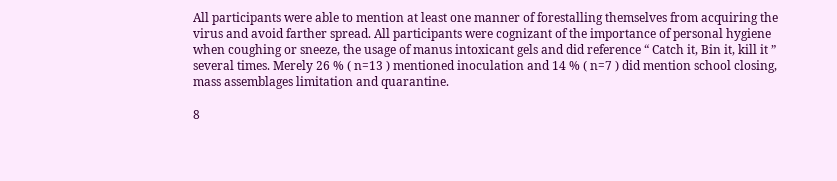All participants were able to mention at least one manner of forestalling themselves from acquiring the virus and avoid farther spread. All participants were cognizant of the importance of personal hygiene when coughing or sneeze, the usage of manus intoxicant gels and did reference “ Catch it, Bin it, kill it ” several times. Merely 26 % ( n=13 ) mentioned inoculation and 14 % ( n=7 ) did mention school closing, mass assemblages limitation and quarantine.

8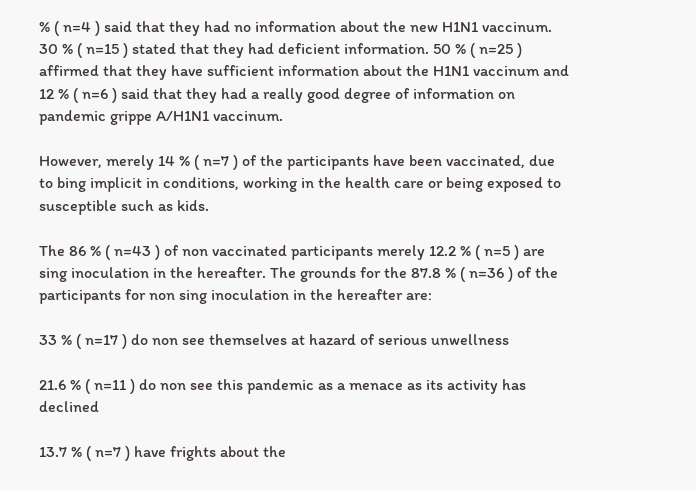% ( n=4 ) said that they had no information about the new H1N1 vaccinum. 30 % ( n=15 ) stated that they had deficient information. 50 % ( n=25 ) affirmed that they have sufficient information about the H1N1 vaccinum and 12 % ( n=6 ) said that they had a really good degree of information on pandemic grippe A/H1N1 vaccinum.

However, merely 14 % ( n=7 ) of the participants have been vaccinated, due to bing implicit in conditions, working in the health care or being exposed to susceptible such as kids.

The 86 % ( n=43 ) of non vaccinated participants merely 12.2 % ( n=5 ) are sing inoculation in the hereafter. The grounds for the 87.8 % ( n=36 ) of the participants for non sing inoculation in the hereafter are:

33 % ( n=17 ) do non see themselves at hazard of serious unwellness

21.6 % ( n=11 ) do non see this pandemic as a menace as its activity has declined

13.7 % ( n=7 ) have frights about the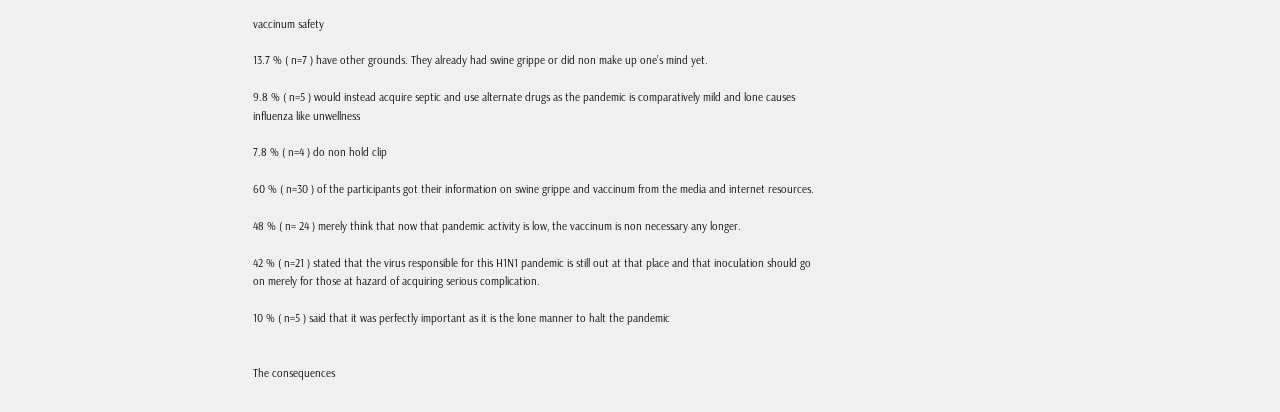vaccinum safety

13.7 % ( n=7 ) have other grounds. They already had swine grippe or did non make up one’s mind yet.

9.8 % ( n=5 ) would instead acquire septic and use alternate drugs as the pandemic is comparatively mild and lone causes influenza like unwellness

7.8 % ( n=4 ) do non hold clip

60 % ( n=30 ) of the participants got their information on swine grippe and vaccinum from the media and internet resources.

48 % ( n= 24 ) merely think that now that pandemic activity is low, the vaccinum is non necessary any longer.

42 % ( n=21 ) stated that the virus responsible for this H1N1 pandemic is still out at that place and that inoculation should go on merely for those at hazard of acquiring serious complication.

10 % ( n=5 ) said that it was perfectly important as it is the lone manner to halt the pandemic


The consequences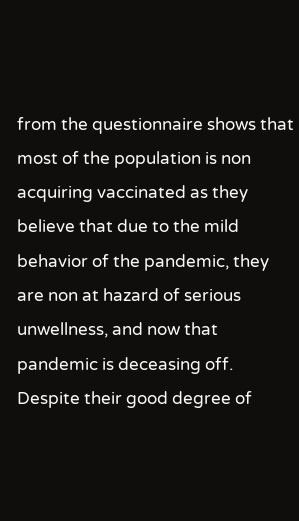from the questionnaire shows that most of the population is non acquiring vaccinated as they believe that due to the mild behavior of the pandemic, they are non at hazard of serious unwellness, and now that pandemic is deceasing off. Despite their good degree of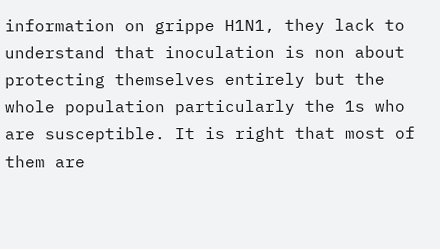information on grippe H1N1, they lack to understand that inoculation is non about protecting themselves entirely but the whole population particularly the 1s who are susceptible. It is right that most of them are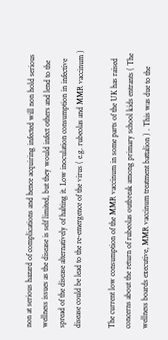non at serious hazard of complications and hence acquiring infected will non hold serious wellness issues as the disease is self limited, but they would infect others and lend to the spread of the disease alternatively of halting it. Low inoculation consumption in infective disease could be lead to the re-emergence of the virus ( e.g. rubeolas and MMR vaccinum )

The current low consumption of the MMR vaccinum in some parts of the UK has raised concerns about the return of rubeolas outbreak among primary school kids entrants ( The wellness boards executive, MMR vaccinum treatment battalion ) . This was due to the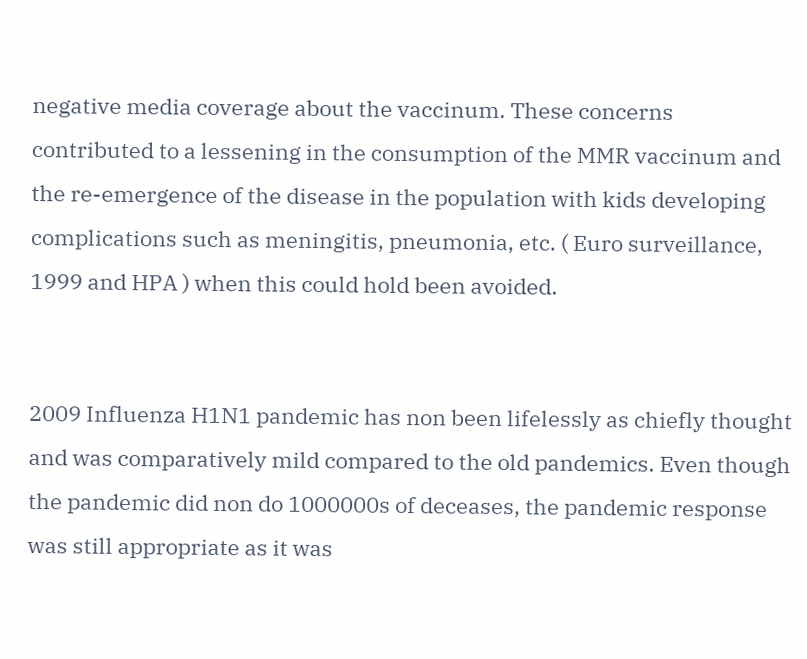negative media coverage about the vaccinum. These concerns contributed to a lessening in the consumption of the MMR vaccinum and the re-emergence of the disease in the population with kids developing complications such as meningitis, pneumonia, etc. ( Euro surveillance, 1999 and HPA ) when this could hold been avoided.


2009 Influenza H1N1 pandemic has non been lifelessly as chiefly thought and was comparatively mild compared to the old pandemics. Even though the pandemic did non do 1000000s of deceases, the pandemic response was still appropriate as it was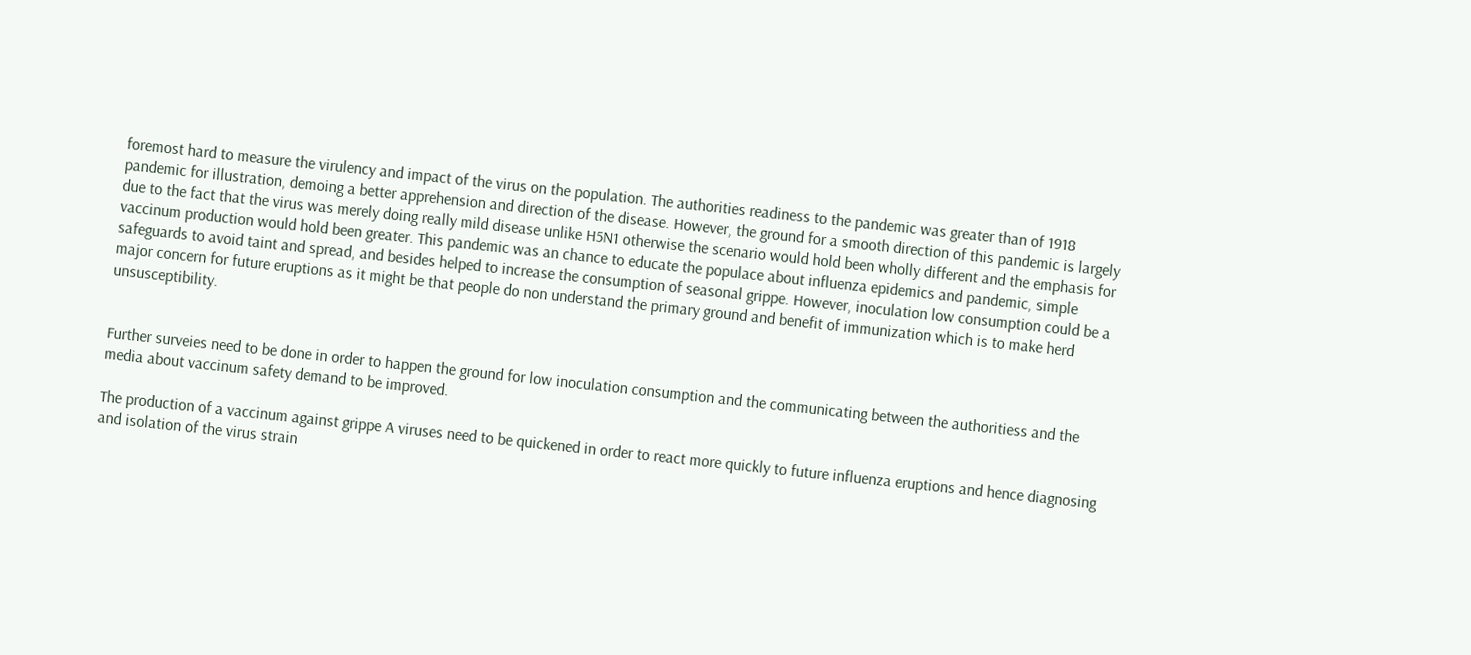foremost hard to measure the virulency and impact of the virus on the population. The authorities readiness to the pandemic was greater than of 1918 pandemic for illustration, demoing a better apprehension and direction of the disease. However, the ground for a smooth direction of this pandemic is largely due to the fact that the virus was merely doing really mild disease unlike H5N1 otherwise the scenario would hold been wholly different and the emphasis for vaccinum production would hold been greater. This pandemic was an chance to educate the populace about influenza epidemics and pandemic, simple safeguards to avoid taint and spread, and besides helped to increase the consumption of seasonal grippe. However, inoculation low consumption could be a major concern for future eruptions as it might be that people do non understand the primary ground and benefit of immunization which is to make herd unsusceptibility.


Further surveies need to be done in order to happen the ground for low inoculation consumption and the communicating between the authoritiess and the media about vaccinum safety demand to be improved.

The production of a vaccinum against grippe A viruses need to be quickened in order to react more quickly to future influenza eruptions and hence diagnosing and isolation of the virus strain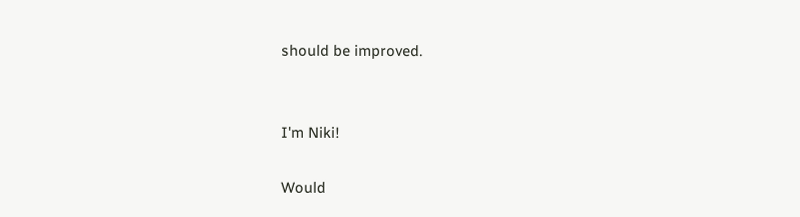should be improved.


I'm Niki!

Would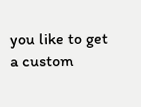you like to get a custom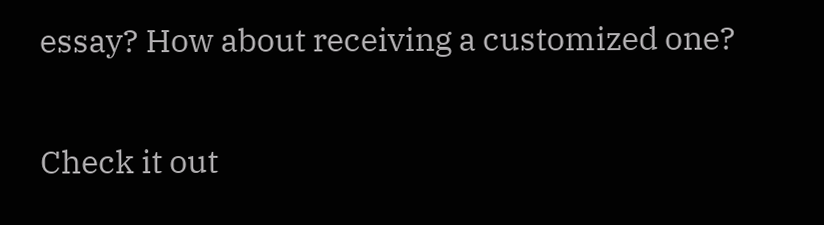essay? How about receiving a customized one?

Check it out